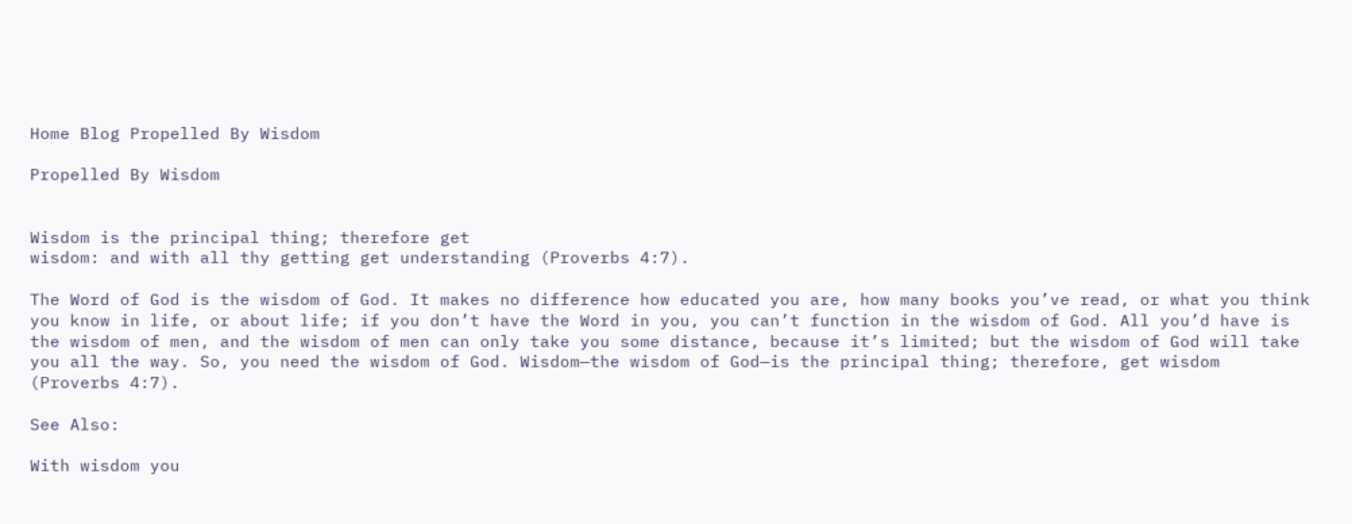Home Blog Propelled By Wisdom

Propelled By Wisdom


Wisdom is the principal thing; therefore get
wisdom: and with all thy getting get understanding (Proverbs 4:7).

The Word of God is the wisdom of God. It makes no difference how educated you are, how many books you’ve read, or what you think you know in life, or about life; if you don’t have the Word in you, you can’t function in the wisdom of God. All you’d have is the wisdom of men, and the wisdom of men can only take you some distance, because it’s limited; but the wisdom of God will take you all the way. So, you need the wisdom of God. Wisdom—the wisdom of God—is the principal thing; therefore, get wisdom (Proverbs 4:7).

See Also:

With wisdom you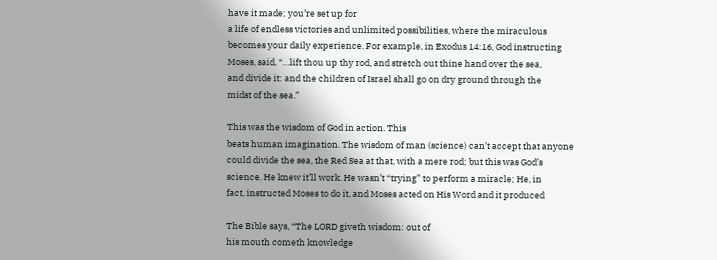have it made; you’re set up for
a life of endless victories and unlimited possibilities, where the miraculous
becomes your daily experience. For example, in Exodus 14:16, God instructing
Moses, said, “…lift thou up thy rod, and stretch out thine hand over the sea,
and divide it: and the children of Israel shall go on dry ground through the
midst of the sea.”

This was the wisdom of God in action. This
beats human imagination. The wisdom of man (science) can’t accept that anyone
could divide the sea, the Red Sea at that, with a mere rod; but this was God’s
science. He knew it’ll work. He wasn’t “trying” to perform a miracle; He, in
fact, instructed Moses to do it, and Moses acted on His Word and it produced

The Bible says, “The LORD giveth wisdom: out of
his mouth cometh knowledge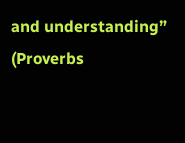and understanding” (Proverbs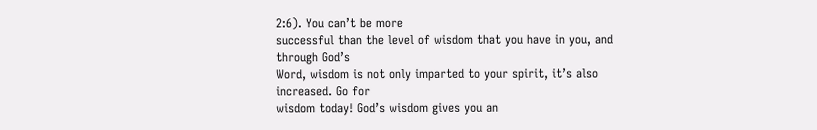2:6). You can’t be more
successful than the level of wisdom that you have in you, and through God’s
Word, wisdom is not only imparted to your spirit, it’s also increased. Go for
wisdom today! God’s wisdom gives you an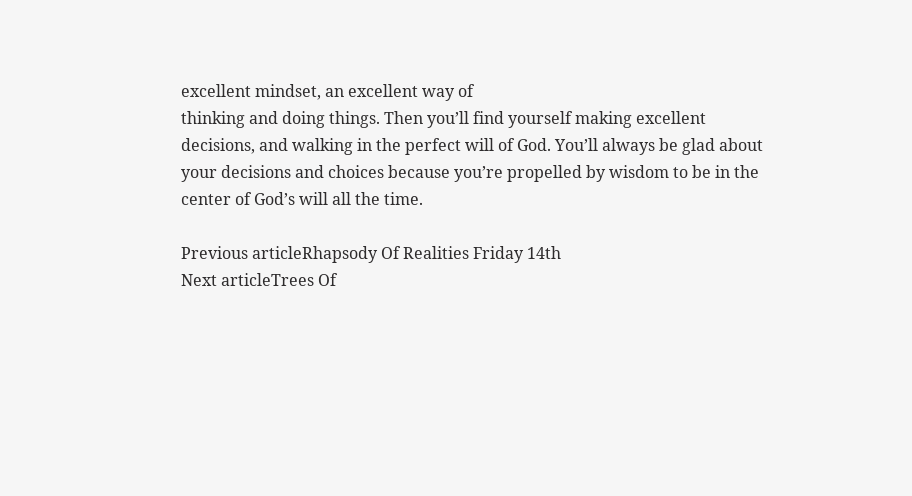excellent mindset, an excellent way of
thinking and doing things. Then you’ll find yourself making excellent
decisions, and walking in the perfect will of God. You’ll always be glad about
your decisions and choices because you’re propelled by wisdom to be in the
center of God’s will all the time.

Previous articleRhapsody Of Realities Friday 14th
Next articleTrees Of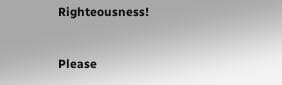Righteousness!


Please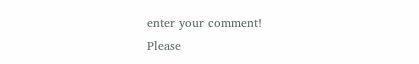enter your comment!
Please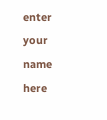enter your name here